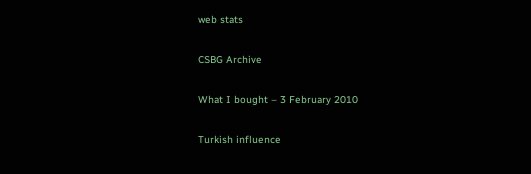web stats

CSBG Archive

What I bought – 3 February 2010

Turkish influence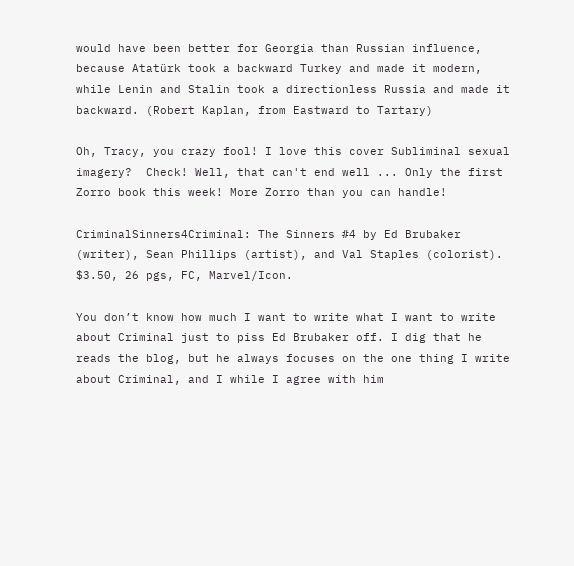would have been better for Georgia than Russian influence, because Atatürk took a backward Turkey and made it modern, while Lenin and Stalin took a directionless Russia and made it backward. (Robert Kaplan, from Eastward to Tartary)

Oh, Tracy, you crazy fool! I love this cover Subliminal sexual imagery?  Check! Well, that can't end well ... Only the first Zorro book this week! More Zorro than you can handle!

CriminalSinners4Criminal: The Sinners #4 by Ed Brubaker (writer), Sean Phillips (artist), and Val Staples (colorist). $3.50, 26 pgs, FC, Marvel/Icon.

You don’t know how much I want to write what I want to write about Criminal just to piss Ed Brubaker off. I dig that he reads the blog, but he always focuses on the one thing I write about Criminal, and I while I agree with him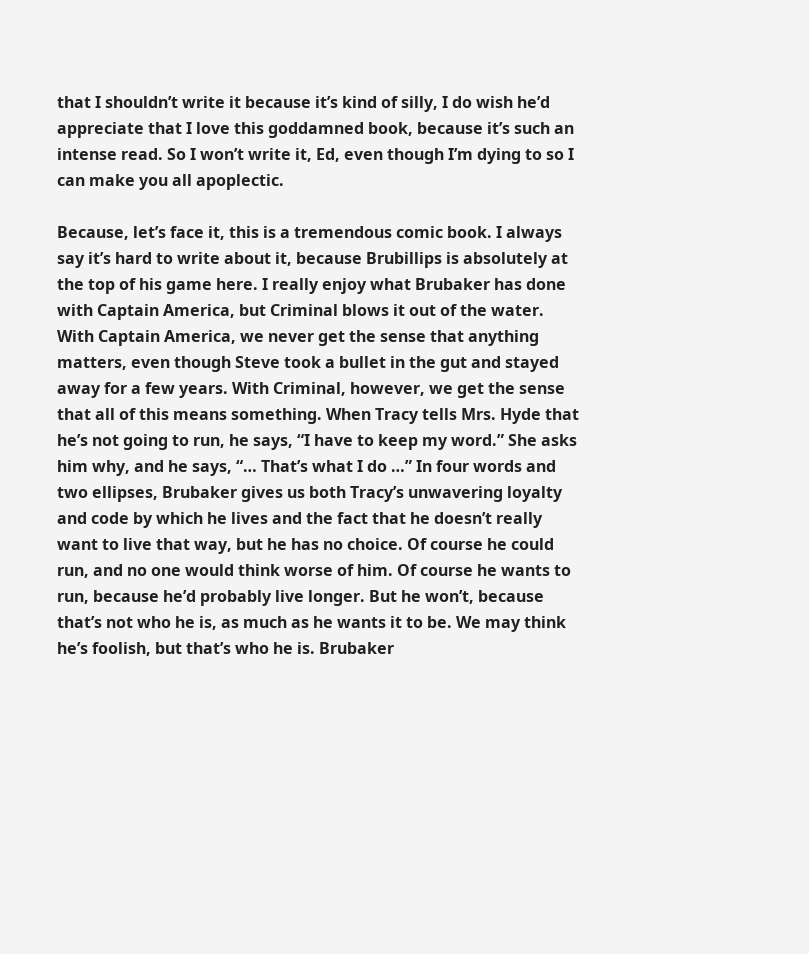that I shouldn’t write it because it’s kind of silly, I do wish he’d appreciate that I love this goddamned book, because it’s such an intense read. So I won’t write it, Ed, even though I’m dying to so I can make you all apoplectic.

Because, let’s face it, this is a tremendous comic book. I always say it’s hard to write about it, because Brubillips is absolutely at the top of his game here. I really enjoy what Brubaker has done with Captain America, but Criminal blows it out of the water. With Captain America, we never get the sense that anything matters, even though Steve took a bullet in the gut and stayed away for a few years. With Criminal, however, we get the sense that all of this means something. When Tracy tells Mrs. Hyde that he’s not going to run, he says, “I have to keep my word.” She asks him why, and he says, “… That’s what I do …” In four words and two ellipses, Brubaker gives us both Tracy’s unwavering loyalty and code by which he lives and the fact that he doesn’t really want to live that way, but he has no choice. Of course he could run, and no one would think worse of him. Of course he wants to run, because he’d probably live longer. But he won’t, because that’s not who he is, as much as he wants it to be. We may think he’s foolish, but that’s who he is. Brubaker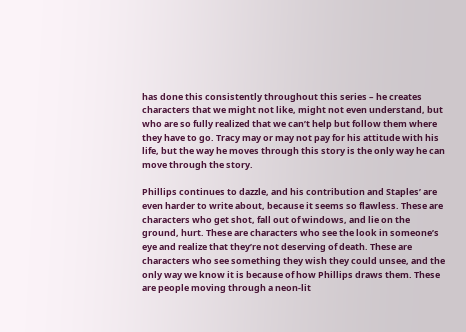has done this consistently throughout this series – he creates characters that we might not like, might not even understand, but who are so fully realized that we can’t help but follow them where they have to go. Tracy may or may not pay for his attitude with his life, but the way he moves through this story is the only way he can move through the story.

Phillips continues to dazzle, and his contribution and Staples’ are even harder to write about, because it seems so flawless. These are characters who get shot, fall out of windows, and lie on the ground, hurt. These are characters who see the look in someone’s eye and realize that they’re not deserving of death. These are characters who see something they wish they could unsee, and the only way we know it is because of how Phillips draws them. These are people moving through a neon-lit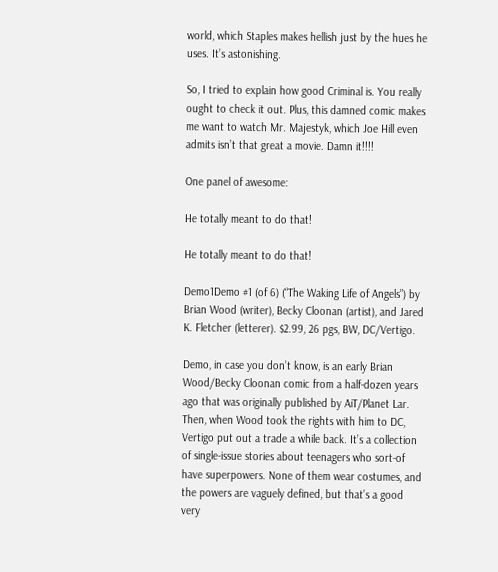world, which Staples makes hellish just by the hues he uses. It’s astonishing.

So, I tried to explain how good Criminal is. You really ought to check it out. Plus, this damned comic makes me want to watch Mr. Majestyk, which Joe Hill even admits isn’t that great a movie. Damn it!!!!

One panel of awesome:

He totally meant to do that!

He totally meant to do that!

Demo1Demo #1 (of 6) (“The Waking Life of Angels”) by Brian Wood (writer), Becky Cloonan (artist), and Jared K. Fletcher (letterer). $2.99, 26 pgs, BW, DC/Vertigo.

Demo, in case you don’t know, is an early Brian Wood/Becky Cloonan comic from a half-dozen years ago that was originally published by AiT/Planet Lar. Then, when Wood took the rights with him to DC, Vertigo put out a trade a while back. It’s a collection of single-issue stories about teenagers who sort-of have superpowers. None of them wear costumes, and the powers are vaguely defined, but that’s a good very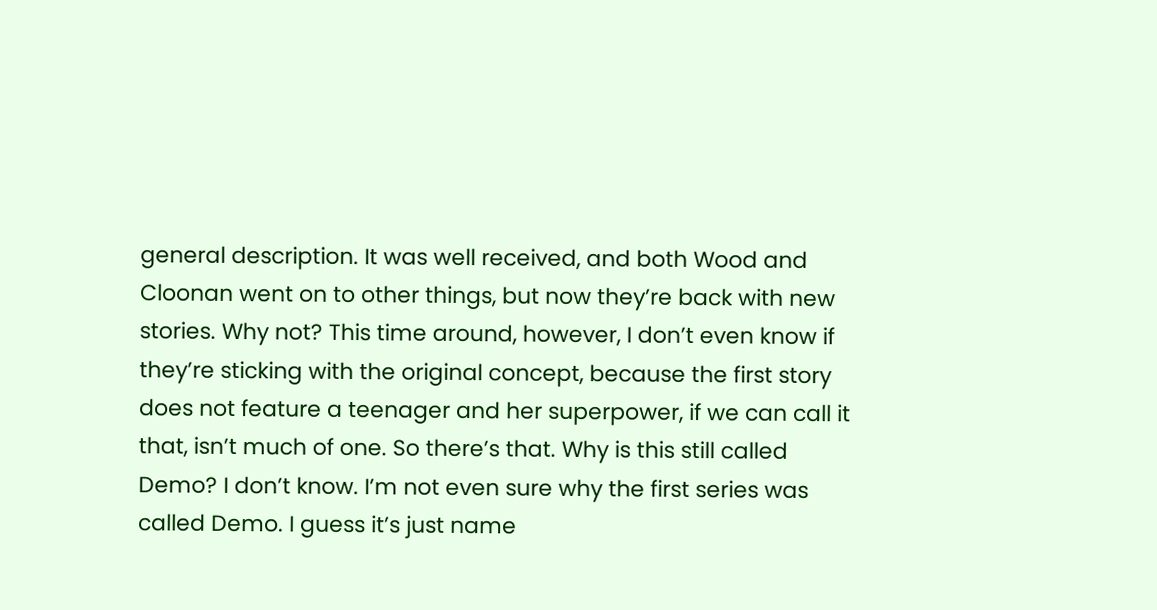general description. It was well received, and both Wood and Cloonan went on to other things, but now they’re back with new stories. Why not? This time around, however, I don’t even know if they’re sticking with the original concept, because the first story does not feature a teenager and her superpower, if we can call it that, isn’t much of one. So there’s that. Why is this still called Demo? I don’t know. I’m not even sure why the first series was called Demo. I guess it’s just name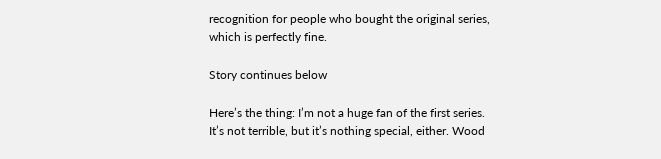recognition for people who bought the original series, which is perfectly fine.

Story continues below

Here’s the thing: I’m not a huge fan of the first series. It’s not terrible, but it’s nothing special, either. Wood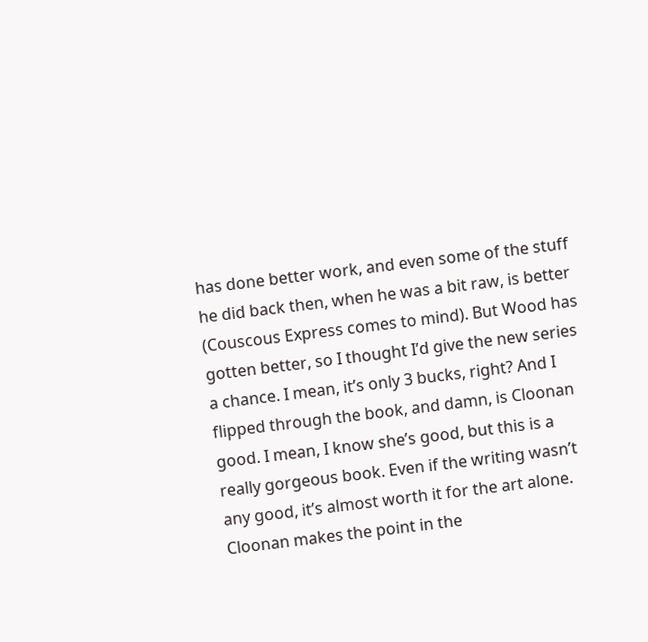has done better work, and even some of the stuff he did back then, when he was a bit raw, is better (Couscous Express comes to mind). But Wood has gotten better, so I thought I’d give the new series a chance. I mean, it’s only 3 bucks, right? And I flipped through the book, and damn, is Cloonan good. I mean, I know she’s good, but this is a really gorgeous book. Even if the writing wasn’t any good, it’s almost worth it for the art alone. Cloonan makes the point in the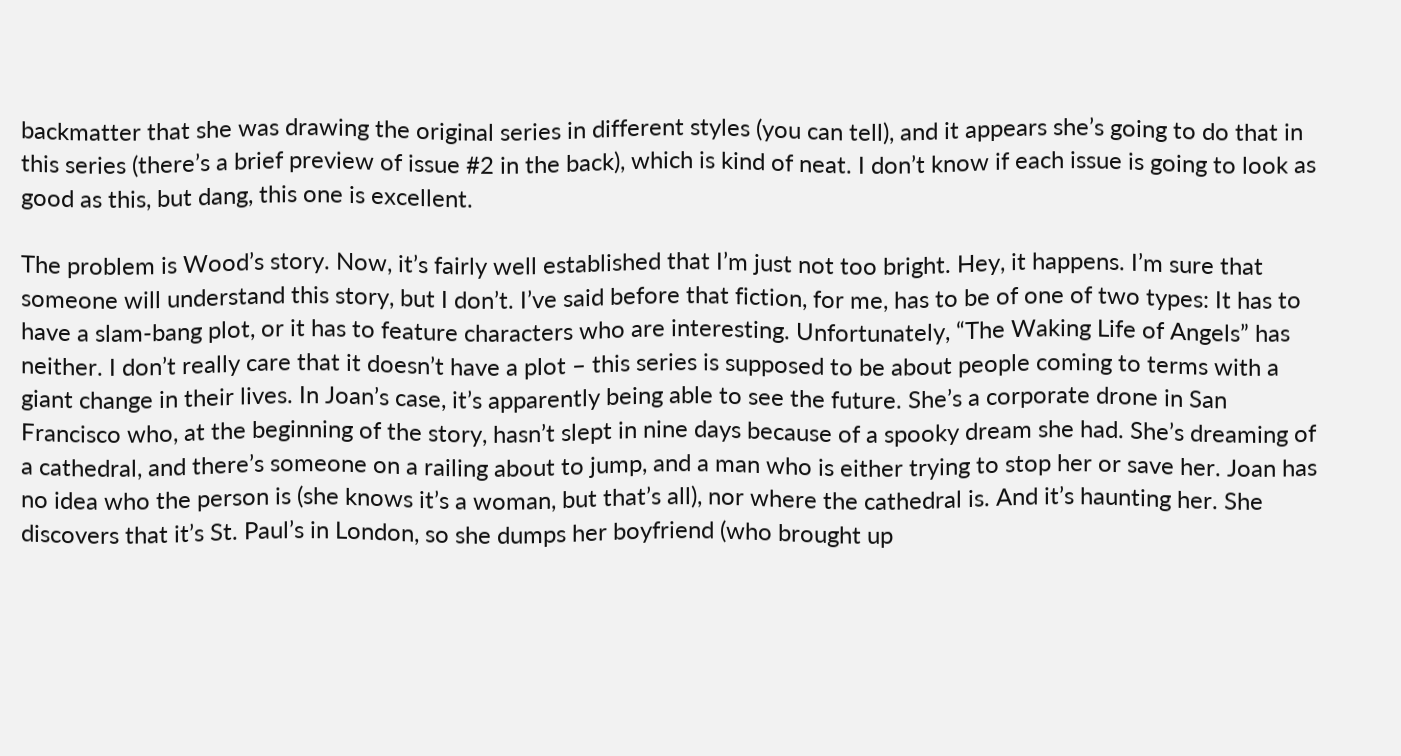backmatter that she was drawing the original series in different styles (you can tell), and it appears she’s going to do that in this series (there’s a brief preview of issue #2 in the back), which is kind of neat. I don’t know if each issue is going to look as good as this, but dang, this one is excellent.

The problem is Wood’s story. Now, it’s fairly well established that I’m just not too bright. Hey, it happens. I’m sure that someone will understand this story, but I don’t. I’ve said before that fiction, for me, has to be of one of two types: It has to have a slam-bang plot, or it has to feature characters who are interesting. Unfortunately, “The Waking Life of Angels” has neither. I don’t really care that it doesn’t have a plot – this series is supposed to be about people coming to terms with a giant change in their lives. In Joan’s case, it’s apparently being able to see the future. She’s a corporate drone in San Francisco who, at the beginning of the story, hasn’t slept in nine days because of a spooky dream she had. She’s dreaming of a cathedral, and there’s someone on a railing about to jump, and a man who is either trying to stop her or save her. Joan has no idea who the person is (she knows it’s a woman, but that’s all), nor where the cathedral is. And it’s haunting her. She discovers that it’s St. Paul’s in London, so she dumps her boyfriend (who brought up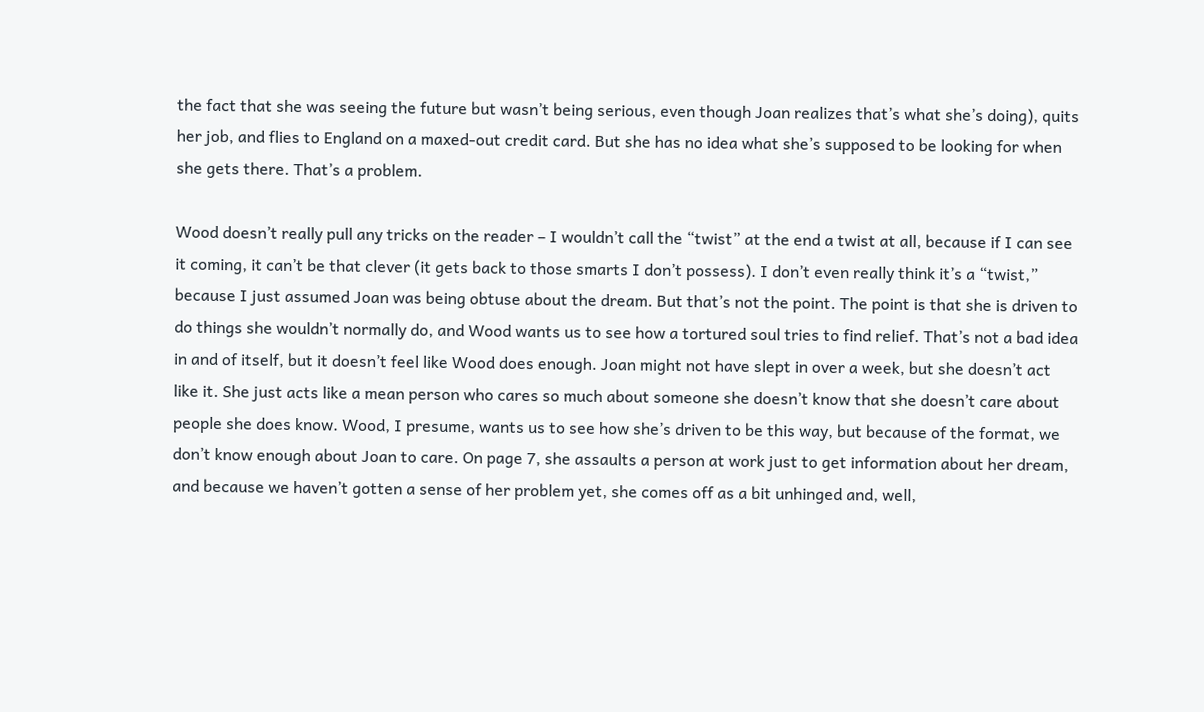the fact that she was seeing the future but wasn’t being serious, even though Joan realizes that’s what she’s doing), quits her job, and flies to England on a maxed-out credit card. But she has no idea what she’s supposed to be looking for when she gets there. That’s a problem.

Wood doesn’t really pull any tricks on the reader – I wouldn’t call the “twist” at the end a twist at all, because if I can see it coming, it can’t be that clever (it gets back to those smarts I don’t possess). I don’t even really think it’s a “twist,” because I just assumed Joan was being obtuse about the dream. But that’s not the point. The point is that she is driven to do things she wouldn’t normally do, and Wood wants us to see how a tortured soul tries to find relief. That’s not a bad idea in and of itself, but it doesn’t feel like Wood does enough. Joan might not have slept in over a week, but she doesn’t act like it. She just acts like a mean person who cares so much about someone she doesn’t know that she doesn’t care about people she does know. Wood, I presume, wants us to see how she’s driven to be this way, but because of the format, we don’t know enough about Joan to care. On page 7, she assaults a person at work just to get information about her dream, and because we haven’t gotten a sense of her problem yet, she comes off as a bit unhinged and, well,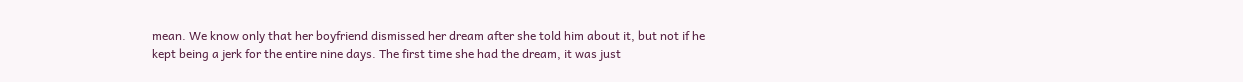mean. We know only that her boyfriend dismissed her dream after she told him about it, but not if he kept being a jerk for the entire nine days. The first time she had the dream, it was just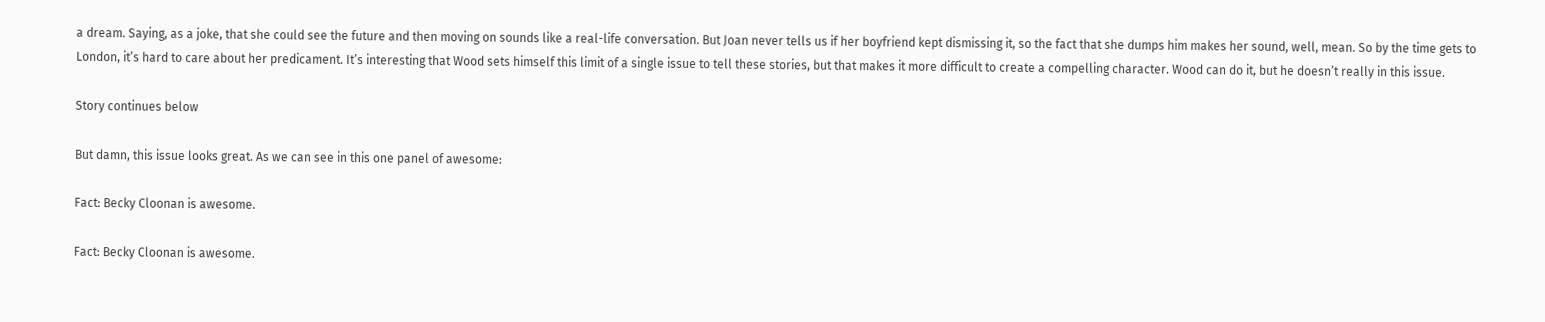a dream. Saying, as a joke, that she could see the future and then moving on sounds like a real-life conversation. But Joan never tells us if her boyfriend kept dismissing it, so the fact that she dumps him makes her sound, well, mean. So by the time gets to London, it’s hard to care about her predicament. It’s interesting that Wood sets himself this limit of a single issue to tell these stories, but that makes it more difficult to create a compelling character. Wood can do it, but he doesn’t really in this issue.

Story continues below

But damn, this issue looks great. As we can see in this one panel of awesome:

Fact: Becky Cloonan is awesome.

Fact: Becky Cloonan is awesome.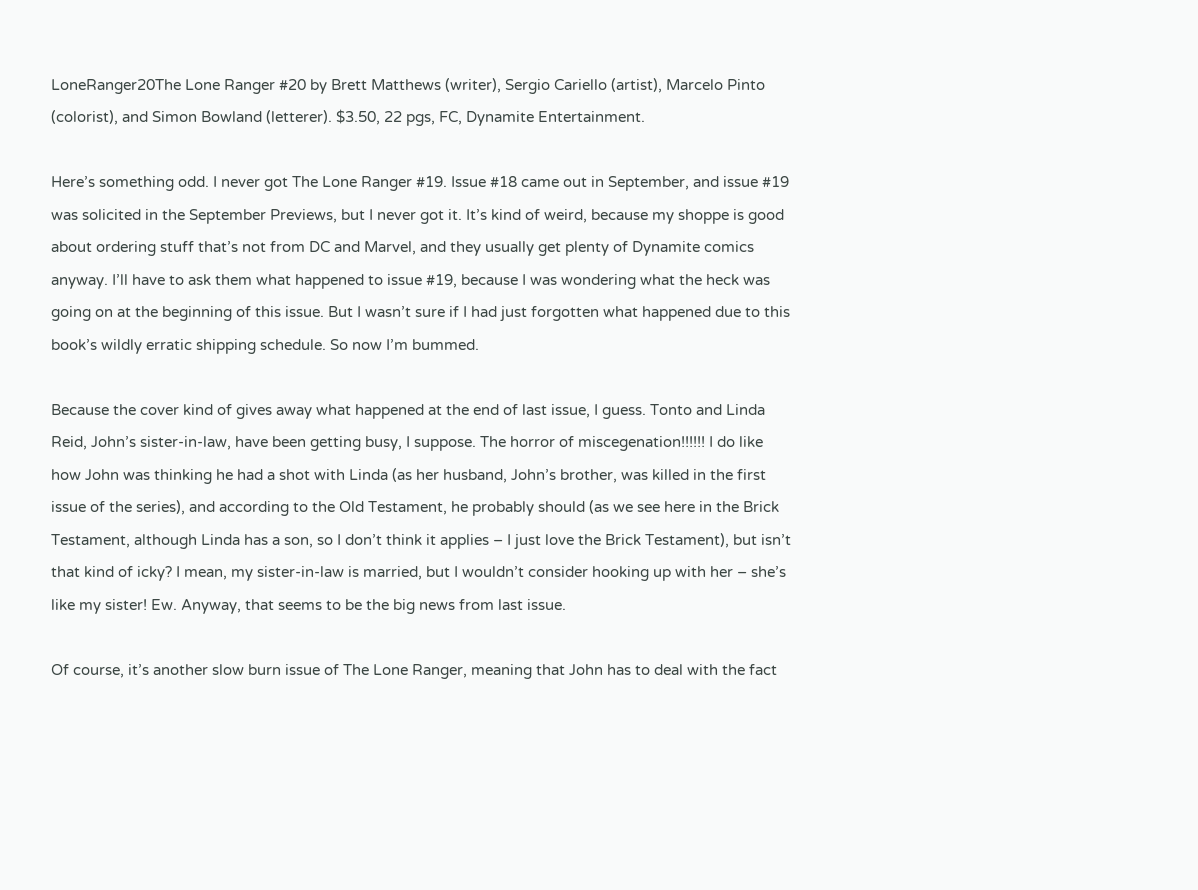LoneRanger20The Lone Ranger #20 by Brett Matthews (writer), Sergio Cariello (artist), Marcelo Pinto (colorist), and Simon Bowland (letterer). $3.50, 22 pgs, FC, Dynamite Entertainment.

Here’s something odd. I never got The Lone Ranger #19. Issue #18 came out in September, and issue #19 was solicited in the September Previews, but I never got it. It’s kind of weird, because my shoppe is good about ordering stuff that’s not from DC and Marvel, and they usually get plenty of Dynamite comics anyway. I’ll have to ask them what happened to issue #19, because I was wondering what the heck was going on at the beginning of this issue. But I wasn’t sure if I had just forgotten what happened due to this book’s wildly erratic shipping schedule. So now I’m bummed.

Because the cover kind of gives away what happened at the end of last issue, I guess. Tonto and Linda Reid, John’s sister-in-law, have been getting busy, I suppose. The horror of miscegenation!!!!!! I do like how John was thinking he had a shot with Linda (as her husband, John’s brother, was killed in the first issue of the series), and according to the Old Testament, he probably should (as we see here in the Brick Testament, although Linda has a son, so I don’t think it applies – I just love the Brick Testament), but isn’t that kind of icky? I mean, my sister-in-law is married, but I wouldn’t consider hooking up with her – she’s like my sister! Ew. Anyway, that seems to be the big news from last issue.

Of course, it’s another slow burn issue of The Lone Ranger, meaning that John has to deal with the fact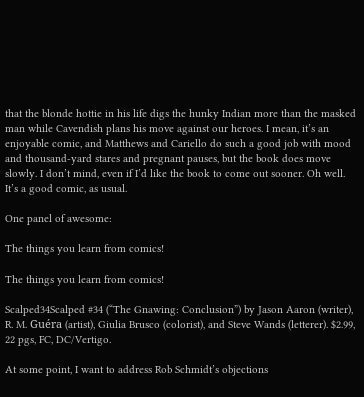that the blonde hottie in his life digs the hunky Indian more than the masked man while Cavendish plans his move against our heroes. I mean, it’s an enjoyable comic, and Matthews and Cariello do such a good job with mood and thousand-yard stares and pregnant pauses, but the book does move slowly. I don’t mind, even if I’d like the book to come out sooner. Oh well. It’s a good comic, as usual.

One panel of awesome:

The things you learn from comics!

The things you learn from comics!

Scalped34Scalped #34 (“The Gnawing: Conclusion”) by Jason Aaron (writer), R. M. Guéra (artist), Giulia Brusco (colorist), and Steve Wands (letterer). $2.99, 22 pgs, FC, DC/Vertigo.

At some point, I want to address Rob Schmidt’s objections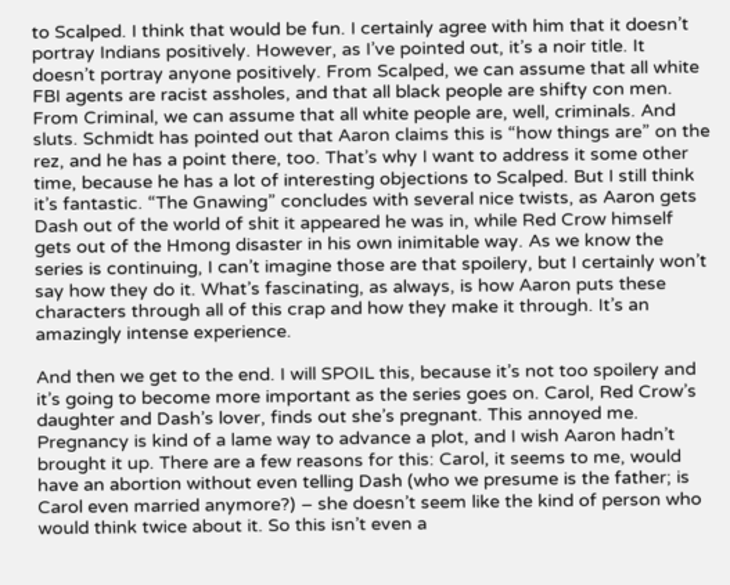to Scalped. I think that would be fun. I certainly agree with him that it doesn’t portray Indians positively. However, as I’ve pointed out, it’s a noir title. It doesn’t portray anyone positively. From Scalped, we can assume that all white FBI agents are racist assholes, and that all black people are shifty con men. From Criminal, we can assume that all white people are, well, criminals. And sluts. Schmidt has pointed out that Aaron claims this is “how things are” on the rez, and he has a point there, too. That’s why I want to address it some other time, because he has a lot of interesting objections to Scalped. But I still think it’s fantastic. “The Gnawing” concludes with several nice twists, as Aaron gets Dash out of the world of shit it appeared he was in, while Red Crow himself gets out of the Hmong disaster in his own inimitable way. As we know the series is continuing, I can’t imagine those are that spoilery, but I certainly won’t say how they do it. What’s fascinating, as always, is how Aaron puts these characters through all of this crap and how they make it through. It’s an amazingly intense experience.

And then we get to the end. I will SPOIL this, because it’s not too spoilery and it’s going to become more important as the series goes on. Carol, Red Crow’s daughter and Dash’s lover, finds out she’s pregnant. This annoyed me. Pregnancy is kind of a lame way to advance a plot, and I wish Aaron hadn’t brought it up. There are a few reasons for this: Carol, it seems to me, would have an abortion without even telling Dash (who we presume is the father; is Carol even married anymore?) – she doesn’t seem like the kind of person who would think twice about it. So this isn’t even a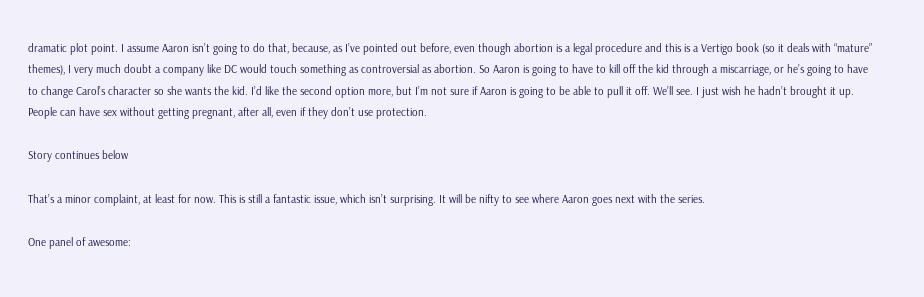dramatic plot point. I assume Aaron isn’t going to do that, because, as I’ve pointed out before, even though abortion is a legal procedure and this is a Vertigo book (so it deals with “mature” themes), I very much doubt a company like DC would touch something as controversial as abortion. So Aaron is going to have to kill off the kid through a miscarriage, or he’s going to have to change Carol’s character so she wants the kid. I’d like the second option more, but I’m not sure if Aaron is going to be able to pull it off. We’ll see. I just wish he hadn’t brought it up. People can have sex without getting pregnant, after all, even if they don’t use protection.

Story continues below

That’s a minor complaint, at least for now. This is still a fantastic issue, which isn’t surprising. It will be nifty to see where Aaron goes next with the series.

One panel of awesome: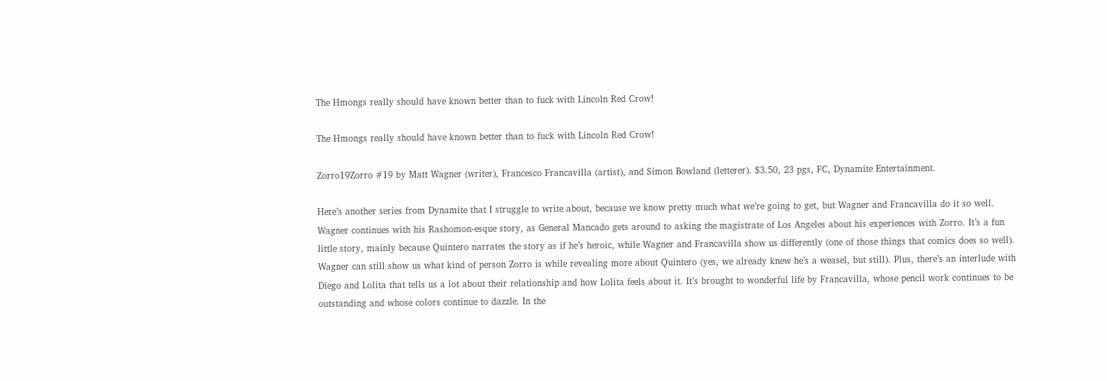The Hmongs really should have known better than to fuck with Lincoln Red Crow!

The Hmongs really should have known better than to fuck with Lincoln Red Crow!

Zorro19Zorro #19 by Matt Wagner (writer), Francesco Francavilla (artist), and Simon Bowland (letterer). $3.50, 23 pgs, FC, Dynamite Entertainment.

Here’s another series from Dynamite that I struggle to write about, because we know pretty much what we’re going to get, but Wagner and Francavilla do it so well. Wagner continues with his Rashomon-esque story, as General Mancado gets around to asking the magistrate of Los Angeles about his experiences with Zorro. It’s a fun little story, mainly because Quintero narrates the story as if he’s heroic, while Wagner and Francavilla show us differently (one of those things that comics does so well). Wagner can still show us what kind of person Zorro is while revealing more about Quintero (yes, we already knew he’s a weasel, but still). Plus, there’s an interlude with Diego and Lolita that tells us a lot about their relationship and how Lolita feels about it. It’s brought to wonderful life by Francavilla, whose pencil work continues to be outstanding and whose colors continue to dazzle. In the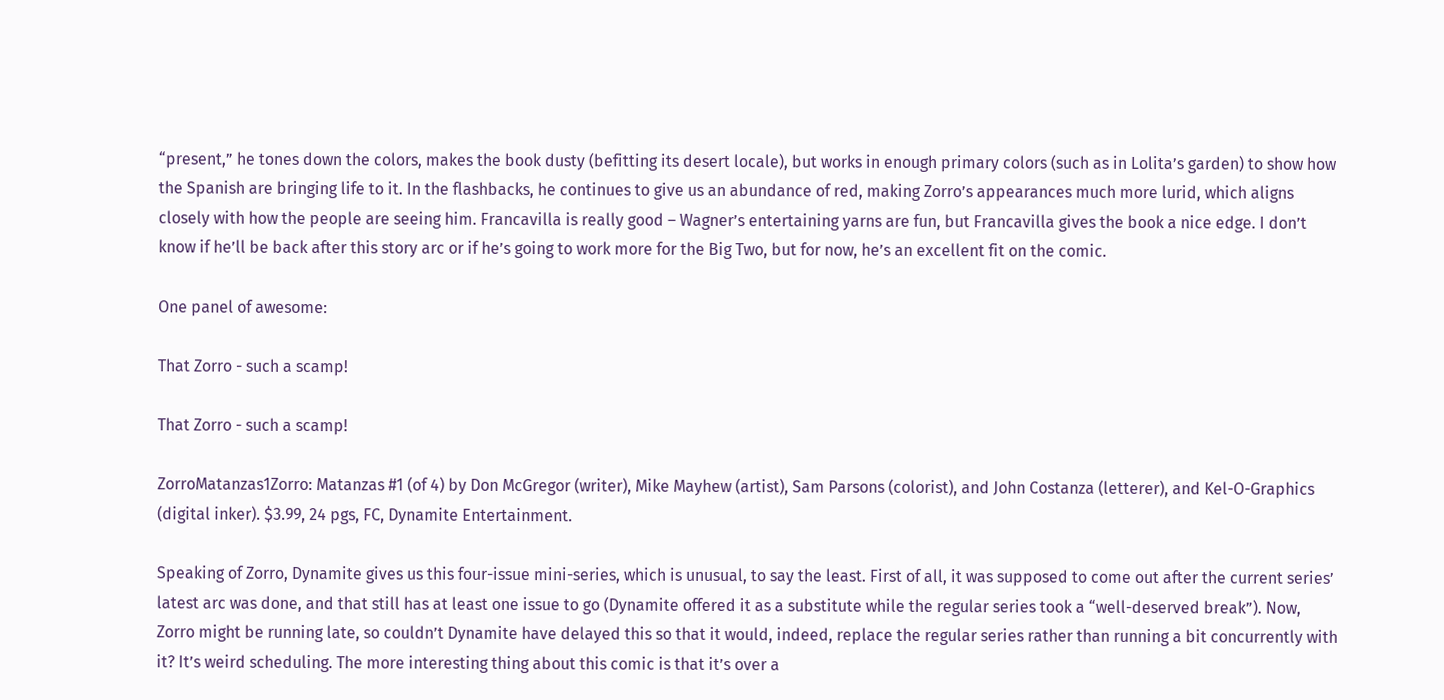“present,” he tones down the colors, makes the book dusty (befitting its desert locale), but works in enough primary colors (such as in Lolita’s garden) to show how the Spanish are bringing life to it. In the flashbacks, he continues to give us an abundance of red, making Zorro’s appearances much more lurid, which aligns closely with how the people are seeing him. Francavilla is really good – Wagner’s entertaining yarns are fun, but Francavilla gives the book a nice edge. I don’t know if he’ll be back after this story arc or if he’s going to work more for the Big Two, but for now, he’s an excellent fit on the comic.

One panel of awesome:

That Zorro - such a scamp!

That Zorro - such a scamp!

ZorroMatanzas1Zorro: Matanzas #1 (of 4) by Don McGregor (writer), Mike Mayhew (artist), Sam Parsons (colorist), and John Costanza (letterer), and Kel-O-Graphics (digital inker). $3.99, 24 pgs, FC, Dynamite Entertainment.

Speaking of Zorro, Dynamite gives us this four-issue mini-series, which is unusual, to say the least. First of all, it was supposed to come out after the current series’ latest arc was done, and that still has at least one issue to go (Dynamite offered it as a substitute while the regular series took a “well-deserved break”). Now, Zorro might be running late, so couldn’t Dynamite have delayed this so that it would, indeed, replace the regular series rather than running a bit concurrently with it? It’s weird scheduling. The more interesting thing about this comic is that it’s over a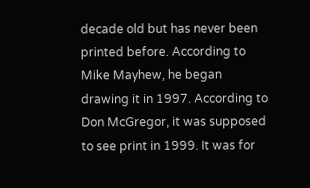decade old but has never been printed before. According to Mike Mayhew, he began drawing it in 1997. According to Don McGregor, it was supposed to see print in 1999. It was for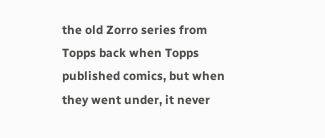the old Zorro series from Topps back when Topps published comics, but when they went under, it never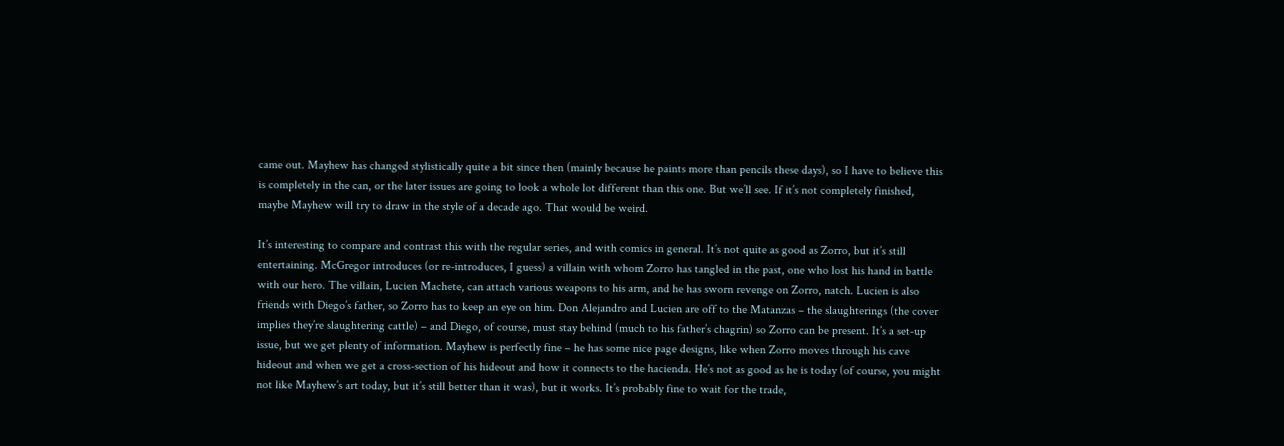came out. Mayhew has changed stylistically quite a bit since then (mainly because he paints more than pencils these days), so I have to believe this is completely in the can, or the later issues are going to look a whole lot different than this one. But we’ll see. If it’s not completely finished, maybe Mayhew will try to draw in the style of a decade ago. That would be weird.

It’s interesting to compare and contrast this with the regular series, and with comics in general. It’s not quite as good as Zorro, but it’s still entertaining. McGregor introduces (or re-introduces, I guess) a villain with whom Zorro has tangled in the past, one who lost his hand in battle with our hero. The villain, Lucien Machete, can attach various weapons to his arm, and he has sworn revenge on Zorro, natch. Lucien is also friends with Diego’s father, so Zorro has to keep an eye on him. Don Alejandro and Lucien are off to the Matanzas – the slaughterings (the cover implies they’re slaughtering cattle) – and Diego, of course, must stay behind (much to his father’s chagrin) so Zorro can be present. It’s a set-up issue, but we get plenty of information. Mayhew is perfectly fine – he has some nice page designs, like when Zorro moves through his cave hideout and when we get a cross-section of his hideout and how it connects to the hacienda. He’s not as good as he is today (of course, you might not like Mayhew’s art today, but it’s still better than it was), but it works. It’s probably fine to wait for the trade,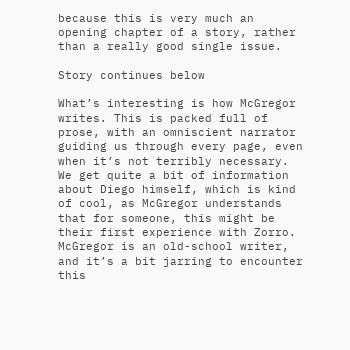because this is very much an opening chapter of a story, rather than a really good single issue.

Story continues below

What’s interesting is how McGregor writes. This is packed full of prose, with an omniscient narrator guiding us through every page, even when it’s not terribly necessary. We get quite a bit of information about Diego himself, which is kind of cool, as McGregor understands that for someone, this might be their first experience with Zorro. McGregor is an old-school writer, and it’s a bit jarring to encounter this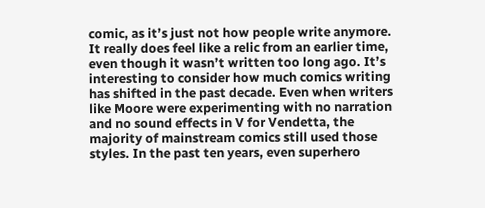comic, as it’s just not how people write anymore. It really does feel like a relic from an earlier time, even though it wasn’t written too long ago. It’s interesting to consider how much comics writing has shifted in the past decade. Even when writers like Moore were experimenting with no narration and no sound effects in V for Vendetta, the majority of mainstream comics still used those styles. In the past ten years, even superhero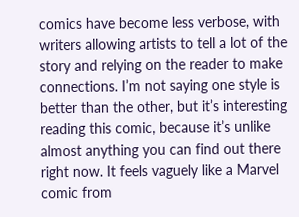comics have become less verbose, with writers allowing artists to tell a lot of the story and relying on the reader to make connections. I’m not saying one style is better than the other, but it’s interesting reading this comic, because it’s unlike almost anything you can find out there right now. It feels vaguely like a Marvel comic from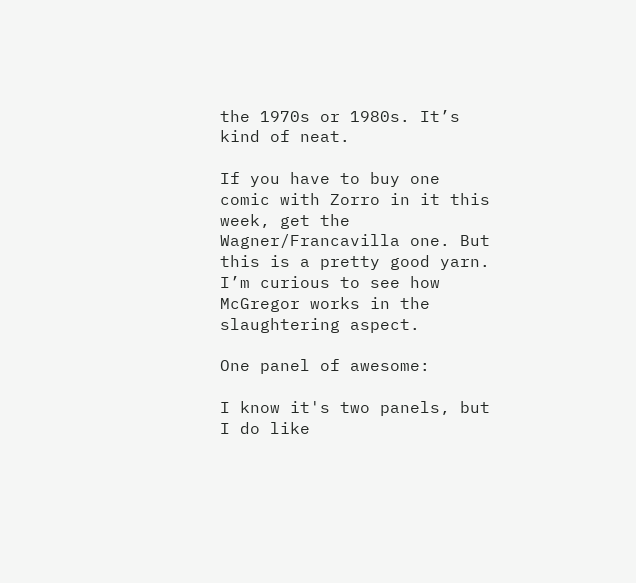the 1970s or 1980s. It’s kind of neat.

If you have to buy one comic with Zorro in it this week, get the Wagner/Francavilla one. But this is a pretty good yarn. I’m curious to see how McGregor works in the slaughtering aspect.

One panel of awesome:

I know it's two panels, but I do like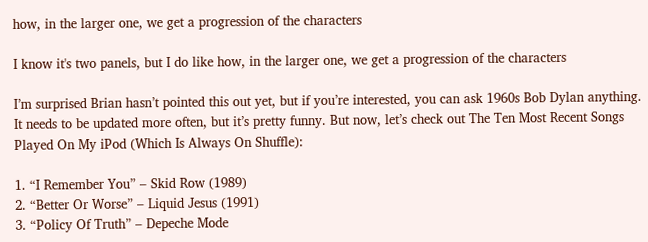how, in the larger one, we get a progression of the characters

I know it's two panels, but I do like how, in the larger one, we get a progression of the characters

I’m surprised Brian hasn’t pointed this out yet, but if you’re interested, you can ask 1960s Bob Dylan anything. It needs to be updated more often, but it’s pretty funny. But now, let’s check out The Ten Most Recent Songs Played On My iPod (Which Is Always On Shuffle):

1. “I Remember You” – Skid Row (1989)
2. “Better Or Worse” – Liquid Jesus (1991)
3. “Policy Of Truth” – Depeche Mode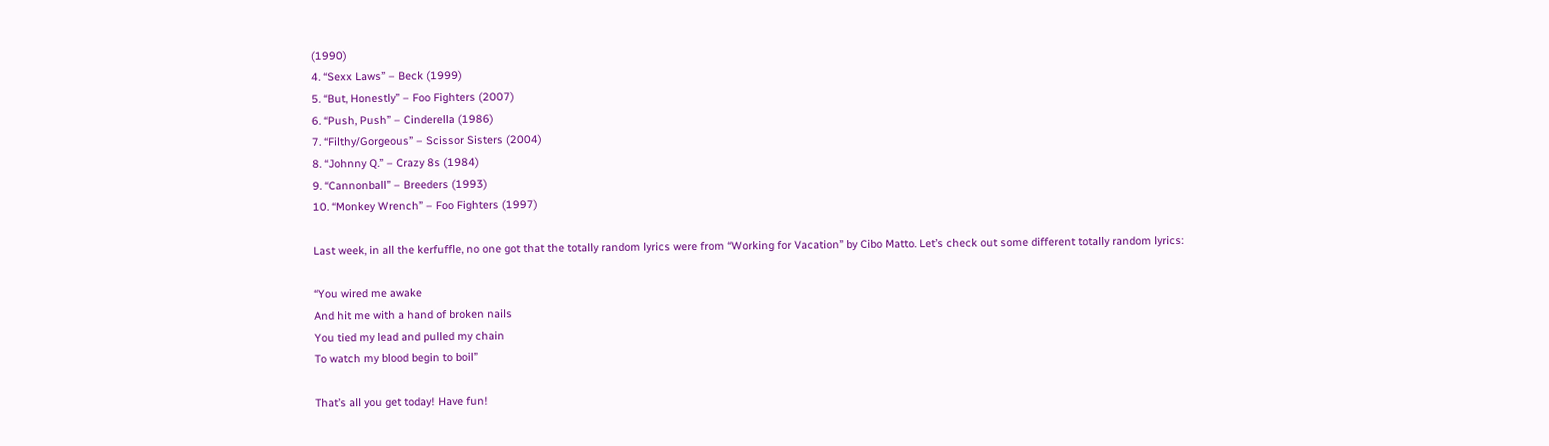(1990)
4. “Sexx Laws” – Beck (1999)
5. “But, Honestly” – Foo Fighters (2007)
6. “Push, Push” – Cinderella (1986)
7. “Filthy/Gorgeous” – Scissor Sisters (2004)
8. “Johnny Q.” – Crazy 8s (1984)
9. “Cannonball” – Breeders (1993)
10. “Monkey Wrench” – Foo Fighters (1997)

Last week, in all the kerfuffle, no one got that the totally random lyrics were from “Working for Vacation” by Cibo Matto. Let’s check out some different totally random lyrics:

“You wired me awake
And hit me with a hand of broken nails
You tied my lead and pulled my chain
To watch my blood begin to boil”

That’s all you get today! Have fun!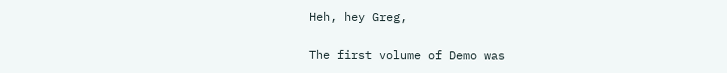Heh, hey Greg,

The first volume of Demo was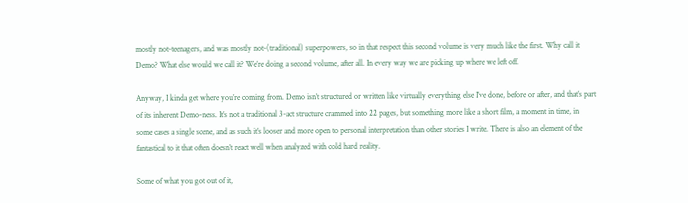mostly not-teenagers, and was mostly not-(traditional) superpowers, so in that respect this second volume is very much like the first. Why call it Demo? What else would we call it? We’re doing a second volume, after all. In every way we are picking up where we left off.

Anyway, I kinda get where you’re coming from. Demo isn’t structured or written like virtually everything else I’ve done, before or after, and that’s part of its inherent Demo-ness. It’s not a traditional 3-act structure crammed into 22 pages, but something more like a short film, a moment in time, in some cases a single scene, and as such it’s looser and more open to personal interpretation than other stories I write. There is also an element of the fantastical to it that often doesn’t react well when analyzed with cold hard reality.

Some of what you got out of it,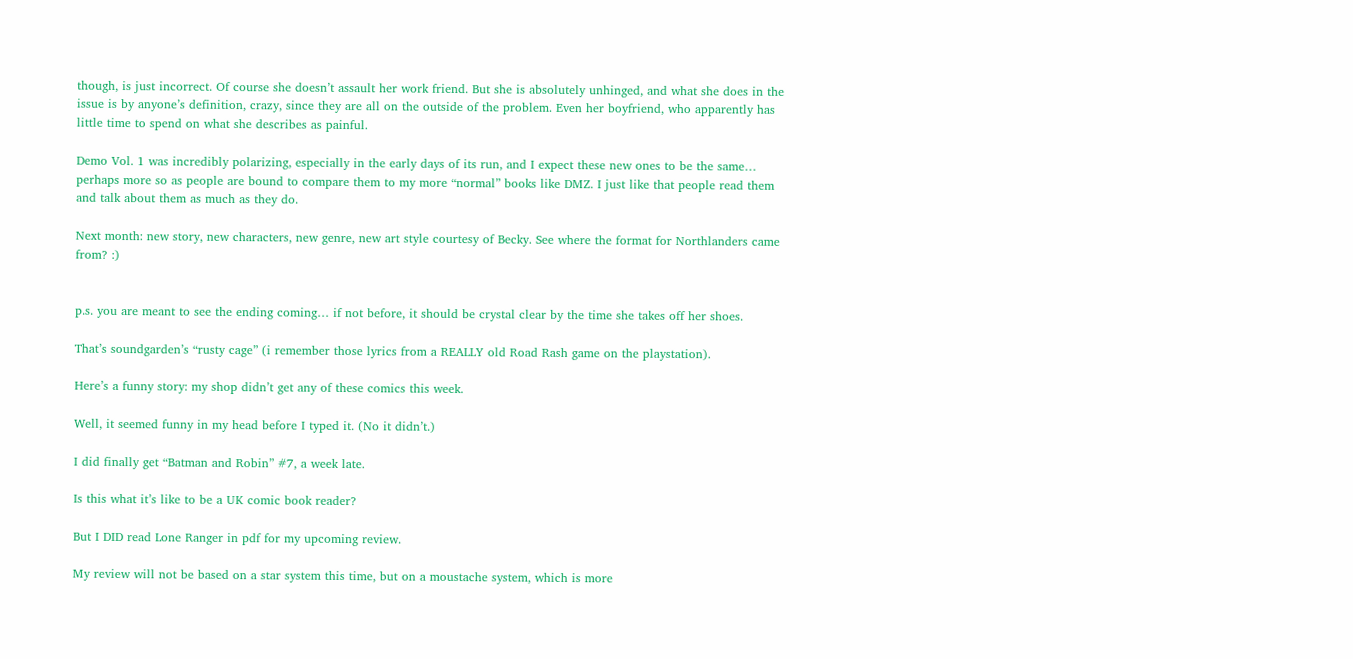though, is just incorrect. Of course she doesn’t assault her work friend. But she is absolutely unhinged, and what she does in the issue is by anyone’s definition, crazy, since they are all on the outside of the problem. Even her boyfriend, who apparently has little time to spend on what she describes as painful.

Demo Vol. 1 was incredibly polarizing, especially in the early days of its run, and I expect these new ones to be the same… perhaps more so as people are bound to compare them to my more “normal” books like DMZ. I just like that people read them and talk about them as much as they do.

Next month: new story, new characters, new genre, new art style courtesy of Becky. See where the format for Northlanders came from? :)


p.s. you are meant to see the ending coming… if not before, it should be crystal clear by the time she takes off her shoes.

That’s soundgarden’s “rusty cage” (i remember those lyrics from a REALLY old Road Rash game on the playstation).

Here’s a funny story: my shop didn’t get any of these comics this week.

Well, it seemed funny in my head before I typed it. (No it didn’t.)

I did finally get “Batman and Robin” #7, a week late.

Is this what it’s like to be a UK comic book reader?

But I DID read Lone Ranger in pdf for my upcoming review.

My review will not be based on a star system this time, but on a moustache system, which is more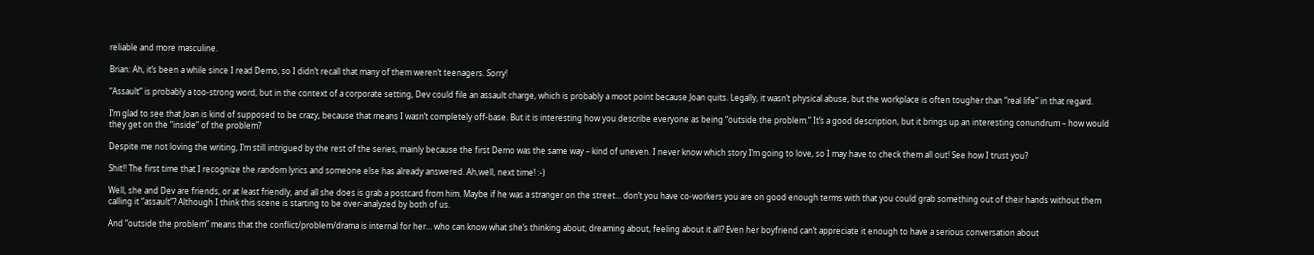reliable and more masculine.

Brian: Ah, it’s been a while since I read Demo, so I didn’t recall that many of them weren’t teenagers. Sorry!

“Assault” is probably a too-strong word, but in the context of a corporate setting, Dev could file an assault charge, which is probably a moot point because Joan quits. Legally, it wasn’t physical abuse, but the workplace is often tougher than “real life” in that regard.

I’m glad to see that Joan is kind of supposed to be crazy, because that means I wasn’t completely off-base. But it is interesting how you describe everyone as being “outside the problem.” It’s a good description, but it brings up an interesting conundrum – how would they get on the “inside” of the problem?

Despite me not loving the writing, I’m still intrigued by the rest of the series, mainly because the first Demo was the same way – kind of uneven. I never know which story I’m going to love, so I may have to check them all out! See how I trust you?

Shit!! The first time that I recognize the random lyrics and someone else has already answered. Ah,well, next time! :-)

Well, she and Dev are friends, or at least friendly, and all she does is grab a postcard from him. Maybe if he was a stranger on the street… don’t you have co-workers you are on good enough terms with that you could grab something out of their hands without them calling it “assault”? Although I think this scene is starting to be over-analyzed by both of us.

And “outside the problem” means that the conflict/problem/drama is internal for her… who can know what she’s thinking about, dreaming about, feeling about it all? Even her boyfriend can’t appreciate it enough to have a serious conversation about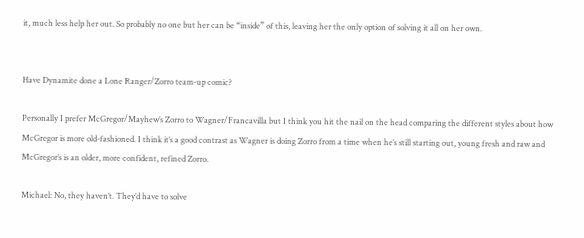it, much less help her out. So probably no one but her can be “inside” of this, leaving her the only option of solving it all on her own.


Have Dynamite done a Lone Ranger/Zorro team-up comic?

Personally I prefer McGregor/Mayhew’s Zorro to Wagner/Francavilla but I think you hit the nail on the head comparing the different styles about how McGregor is more old-fashioned. I think it’s a good contrast as Wagner is doing Zorro from a time when he’s still starting out, young fresh and raw and McGregor’s is an older, more confident, refined Zorro.

Michael: No, they haven’t. They’d have to solve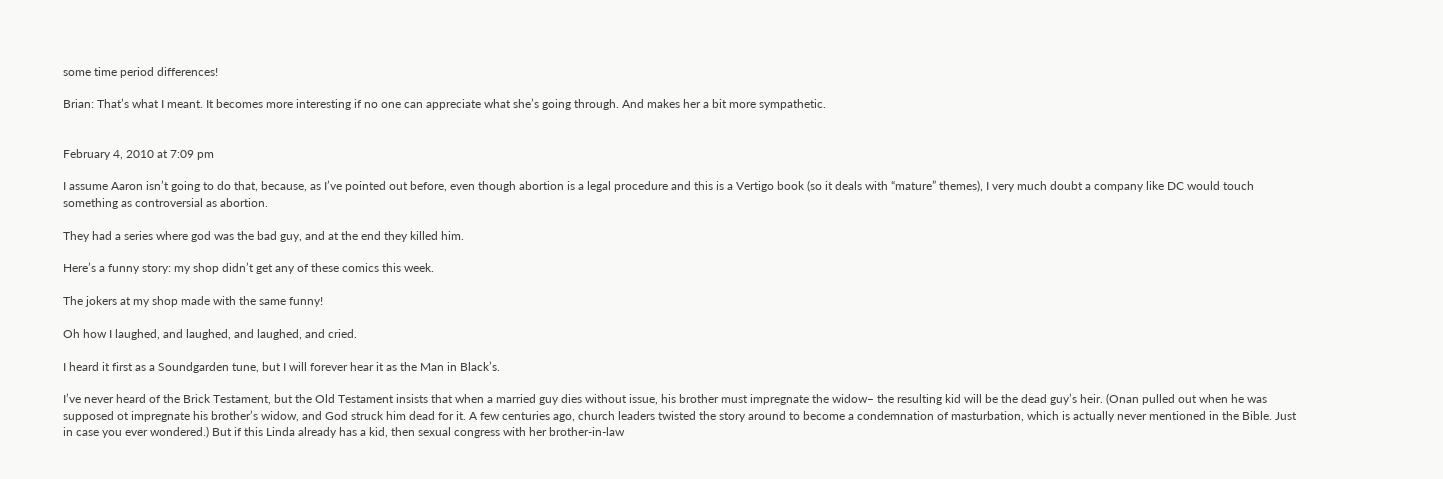some time period differences!

Brian: That’s what I meant. It becomes more interesting if no one can appreciate what she’s going through. And makes her a bit more sympathetic.


February 4, 2010 at 7:09 pm

I assume Aaron isn’t going to do that, because, as I’ve pointed out before, even though abortion is a legal procedure and this is a Vertigo book (so it deals with “mature” themes), I very much doubt a company like DC would touch something as controversial as abortion.

They had a series where god was the bad guy, and at the end they killed him.

Here’s a funny story: my shop didn’t get any of these comics this week.

The jokers at my shop made with the same funny!

Oh how I laughed, and laughed, and laughed, and cried.

I heard it first as a Soundgarden tune, but I will forever hear it as the Man in Black’s.

I’ve never heard of the Brick Testament, but the Old Testament insists that when a married guy dies without issue, his brother must impregnate the widow– the resulting kid will be the dead guy’s heir. (Onan pulled out when he was supposed ot impregnate his brother’s widow, and God struck him dead for it. A few centuries ago, church leaders twisted the story around to become a condemnation of masturbation, which is actually never mentioned in the Bible. Just in case you ever wondered.) But if this Linda already has a kid, then sexual congress with her brother-in-law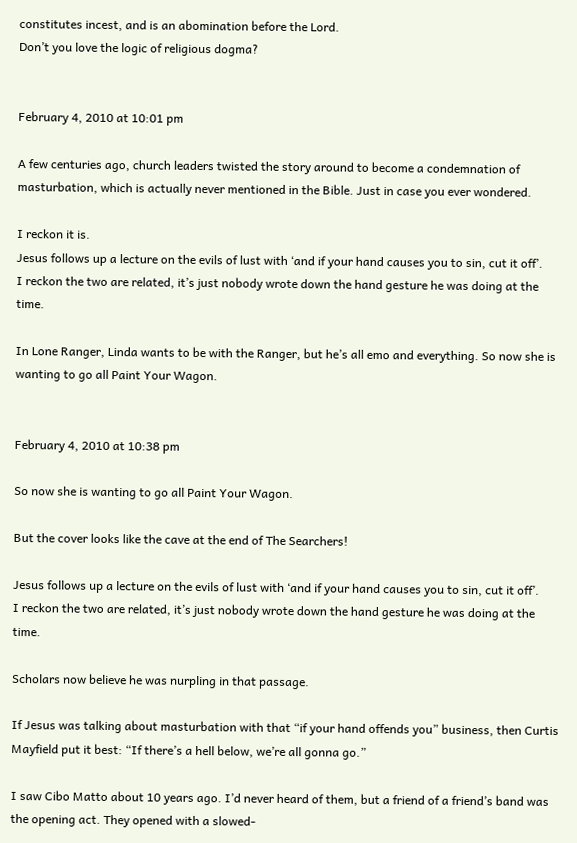constitutes incest, and is an abomination before the Lord.
Don’t you love the logic of religious dogma?


February 4, 2010 at 10:01 pm

A few centuries ago, church leaders twisted the story around to become a condemnation of masturbation, which is actually never mentioned in the Bible. Just in case you ever wondered.

I reckon it is.
Jesus follows up a lecture on the evils of lust with ‘and if your hand causes you to sin, cut it off’.
I reckon the two are related, it’s just nobody wrote down the hand gesture he was doing at the time.

In Lone Ranger, Linda wants to be with the Ranger, but he’s all emo and everything. So now she is wanting to go all Paint Your Wagon.


February 4, 2010 at 10:38 pm

So now she is wanting to go all Paint Your Wagon.

But the cover looks like the cave at the end of The Searchers!

Jesus follows up a lecture on the evils of lust with ‘and if your hand causes you to sin, cut it off’.
I reckon the two are related, it’s just nobody wrote down the hand gesture he was doing at the time.

Scholars now believe he was nurpling in that passage.

If Jesus was talking about masturbation with that “if your hand offends you” business, then Curtis Mayfield put it best: “If there’s a hell below, we’re all gonna go.”

I saw Cibo Matto about 10 years ago. I’d never heard of them, but a friend of a friend’s band was the opening act. They opened with a slowed-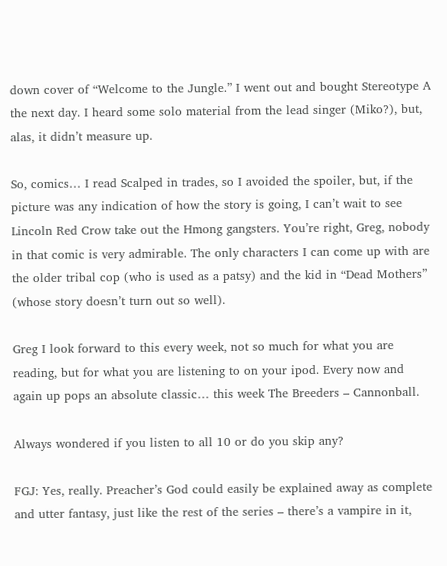down cover of “Welcome to the Jungle.” I went out and bought Stereotype A the next day. I heard some solo material from the lead singer (Miko?), but, alas, it didn’t measure up.

So, comics… I read Scalped in trades, so I avoided the spoiler, but, if the picture was any indication of how the story is going, I can’t wait to see Lincoln Red Crow take out the Hmong gangsters. You’re right, Greg, nobody in that comic is very admirable. The only characters I can come up with are the older tribal cop (who is used as a patsy) and the kid in “Dead Mothers” (whose story doesn’t turn out so well).

Greg I look forward to this every week, not so much for what you are reading, but for what you are listening to on your ipod. Every now and again up pops an absolute classic… this week The Breeders – Cannonball.

Always wondered if you listen to all 10 or do you skip any?

FGJ: Yes, really. Preacher’s God could easily be explained away as complete and utter fantasy, just like the rest of the series – there’s a vampire in it,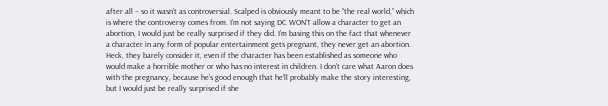after all – so it wasn’t as controversial. Scalped is obviously meant to be “the real world,” which is where the controversy comes from. I’m not saying DC WON’T allow a character to get an abortion, I would just be really surprised if they did. I’m basing this on the fact that whenever a character in any form of popular entertainment gets pregnant, they never get an abortion. Heck, they barely consider it, even if the character has been established as someone who would make a horrible mother or who has no interest in children. I don’t care what Aaron does with the pregnancy, because he’s good enough that he’ll probably make the story interesting, but I would just be really surprised if she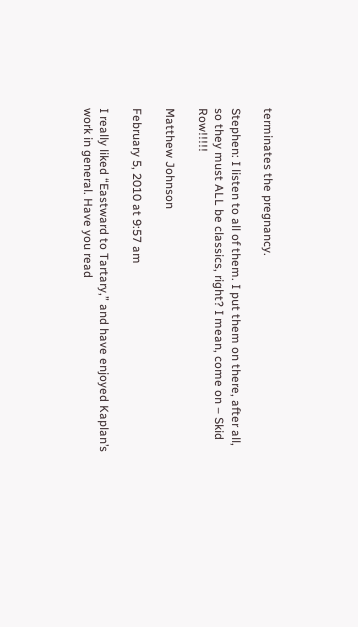terminates the pregnancy.

Stephen: I listen to all of them. I put them on there, after all, so they must ALL be classics, right? I mean, come on – Skid Row!!!!!

Matthew Johnson

February 5, 2010 at 9:57 am

I really liked “Eastward to Tartary,” and have enjoyed Kaplan’s work in general. Have you read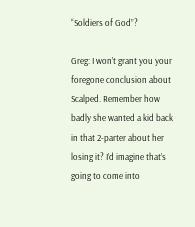“Soldiers of God”?

Greg: I won’t grant you your foregone conclusion about Scalped. Remember how badly she wanted a kid back in that 2-parter about her losing it? I’d imagine that’s going to come into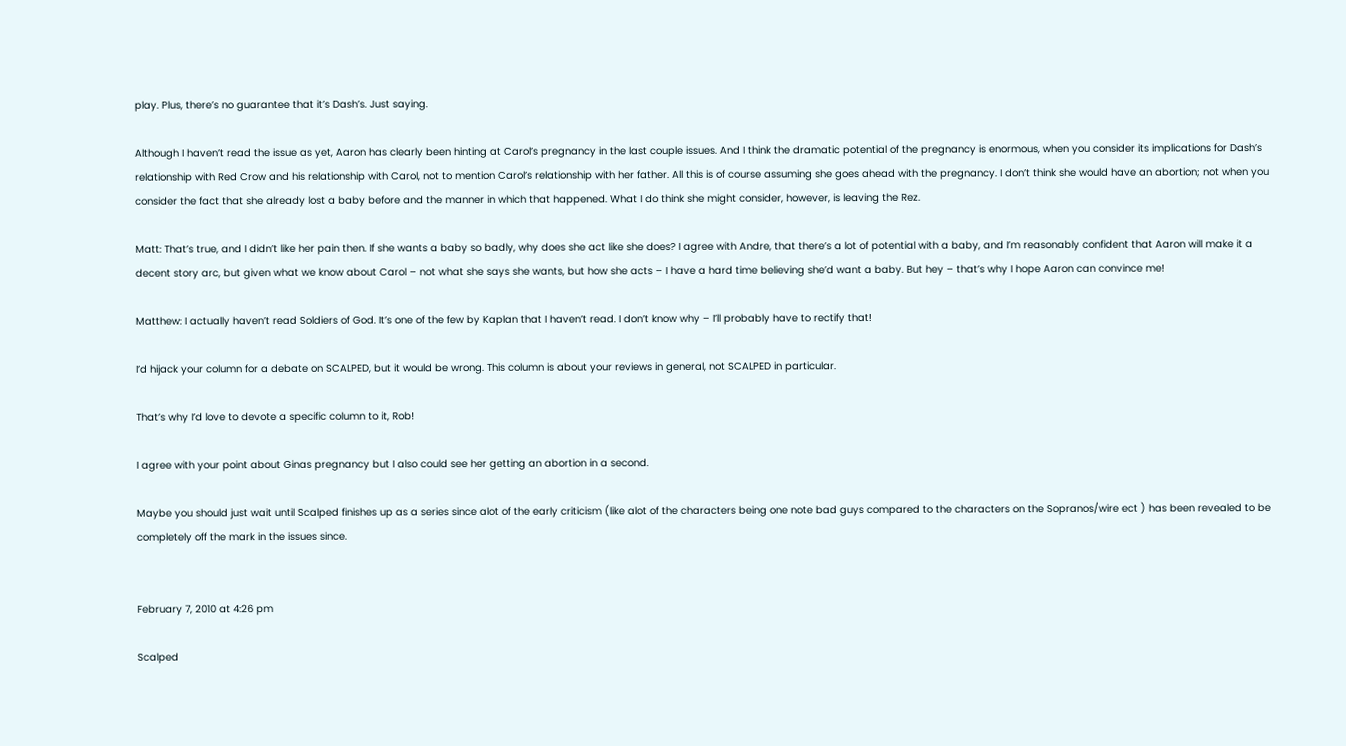play. Plus, there’s no guarantee that it’s Dash’s. Just saying.

Although I haven’t read the issue as yet, Aaron has clearly been hinting at Carol’s pregnancy in the last couple issues. And I think the dramatic potential of the pregnancy is enormous, when you consider its implications for Dash’s relationship with Red Crow and his relationship with Carol, not to mention Carol’s relationship with her father. All this is of course assuming she goes ahead with the pregnancy. I don’t think she would have an abortion; not when you consider the fact that she already lost a baby before and the manner in which that happened. What I do think she might consider, however, is leaving the Rez.

Matt: That’s true, and I didn’t like her pain then. If she wants a baby so badly, why does she act like she does? I agree with Andre, that there’s a lot of potential with a baby, and I’m reasonably confident that Aaron will make it a decent story arc, but given what we know about Carol – not what she says she wants, but how she acts – I have a hard time believing she’d want a baby. But hey – that’s why I hope Aaron can convince me!

Matthew: I actually haven’t read Soldiers of God. It’s one of the few by Kaplan that I haven’t read. I don’t know why – I’ll probably have to rectify that!

I’d hijack your column for a debate on SCALPED, but it would be wrong. This column is about your reviews in general, not SCALPED in particular.

That’s why I’d love to devote a specific column to it, Rob!

I agree with your point about Ginas pregnancy but I also could see her getting an abortion in a second.

Maybe you should just wait until Scalped finishes up as a series since alot of the early criticism (like alot of the characters being one note bad guys compared to the characters on the Sopranos/wire ect ) has been revealed to be completely off the mark in the issues since.


February 7, 2010 at 4:26 pm

Scalped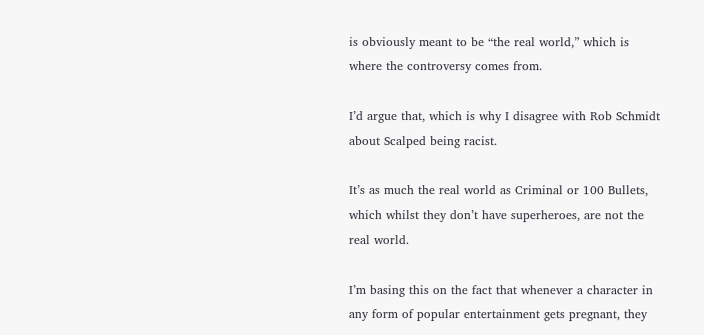is obviously meant to be “the real world,” which is where the controversy comes from.

I’d argue that, which is why I disagree with Rob Schmidt about Scalped being racist.

It’s as much the real world as Criminal or 100 Bullets, which whilst they don’t have superheroes, are not the real world.

I’m basing this on the fact that whenever a character in any form of popular entertainment gets pregnant, they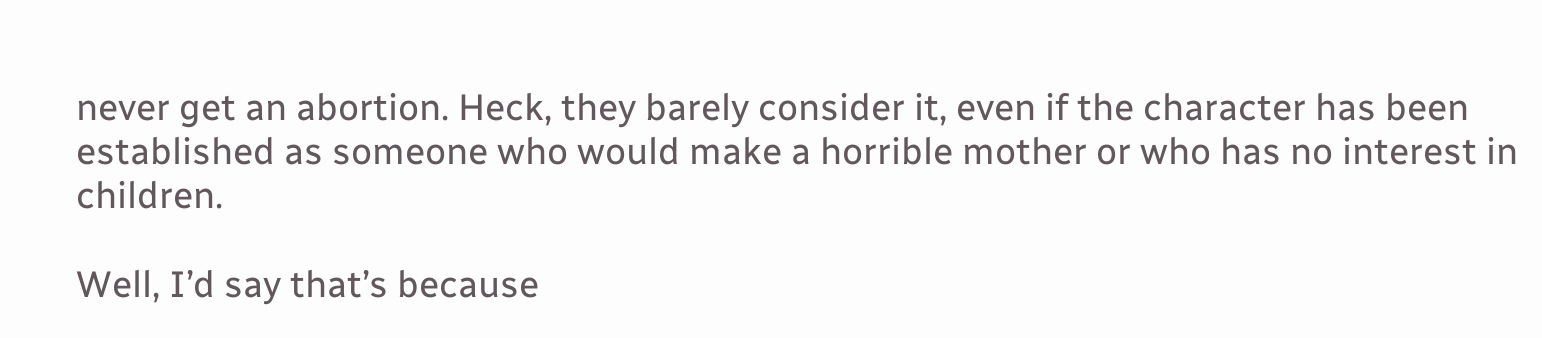never get an abortion. Heck, they barely consider it, even if the character has been established as someone who would make a horrible mother or who has no interest in children.

Well, I’d say that’s because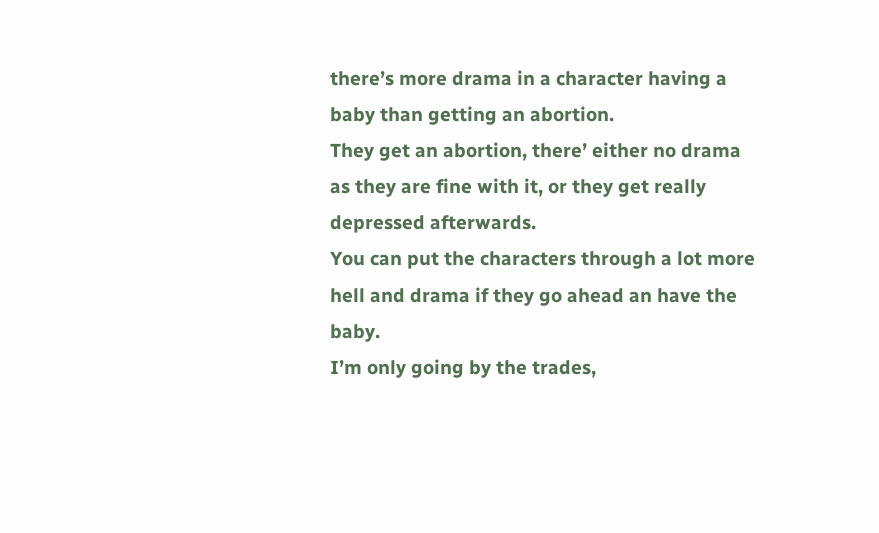there’s more drama in a character having a baby than getting an abortion.
They get an abortion, there’ either no drama as they are fine with it, or they get really depressed afterwards.
You can put the characters through a lot more hell and drama if they go ahead an have the baby.
I’m only going by the trades,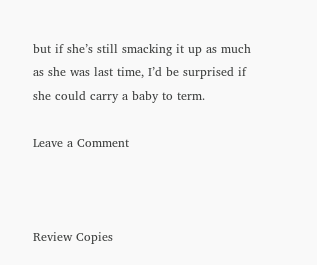but if she’s still smacking it up as much as she was last time, I’d be surprised if she could carry a baby to term.

Leave a Comment



Review Copies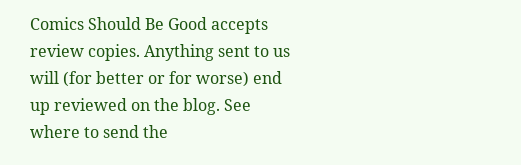Comics Should Be Good accepts review copies. Anything sent to us will (for better or for worse) end up reviewed on the blog. See where to send the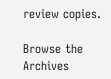review copies.

Browse the Archives